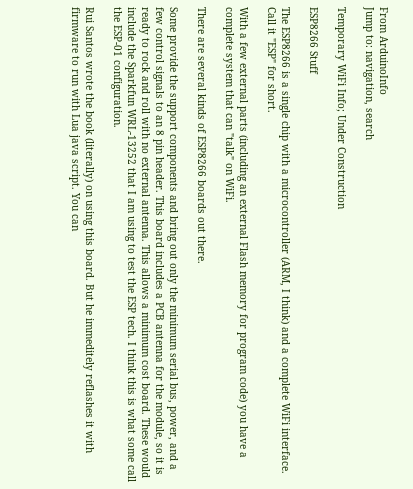From ArduinoInfo
Jump to: navigation, search

Temporary WiFi Info; Under Construction

ESP8266 Stuff

The ESP8266 is a single chip with a microcontroller (ARM, I think) and a complete WiFi interface. Call it "ESP" for short.

With a few external parts (including an external Flash memory for program code) you have a complete system that can "talk" on WiFi.

There are several kinds of ESP8266 boards out there.

Some provide the support components and bring out only the minimum serial bus, power, and a few control signals to an 8 pin header. This board includes a PCB antenna for the module, so it is ready to rock and roll with no external antenna. This allows a minimum cost board. These would include the Sparkfun WRL-13252 that I am using to test the ESP tech. I think this is what some call the ESP-01 configuration.

Rui Santos wrote the book (literally) on using this board. But he immeditely reflashes it with firmware to run with Lua java script. You can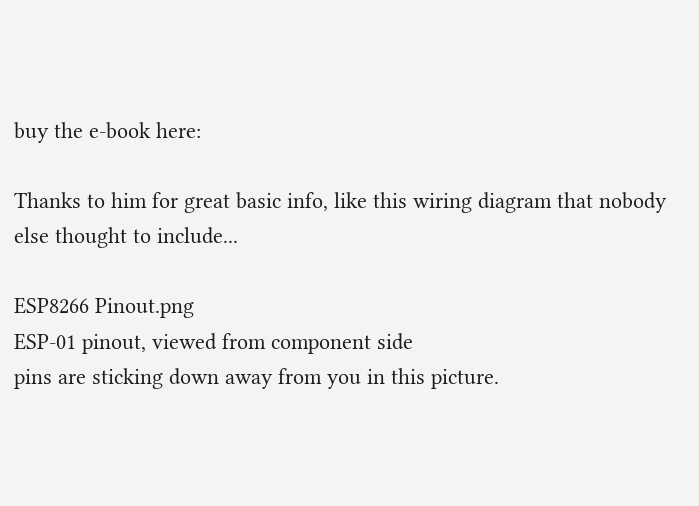buy the e-book here:

Thanks to him for great basic info, like this wiring diagram that nobody else thought to include...

ESP8266 Pinout.png
ESP-01 pinout, viewed from component side
pins are sticking down away from you in this picture.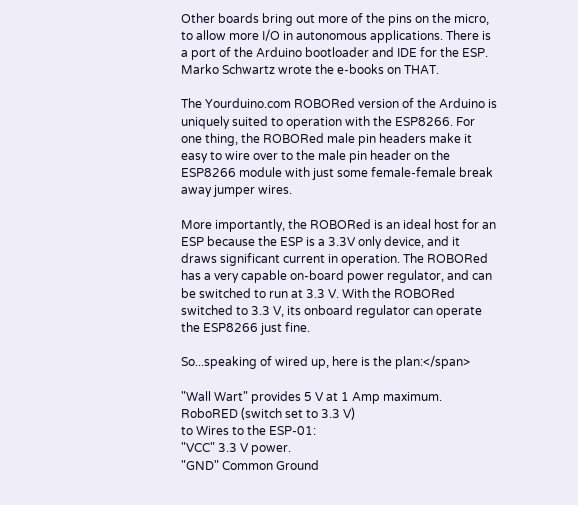Other boards bring out more of the pins on the micro, to allow more I/O in autonomous applications. There is a port of the Arduino bootloader and IDE for the ESP. Marko Schwartz wrote the e-books on THAT.

The Yourduino.com ROBORed version of the Arduino is uniquely suited to operation with the ESP8266. For one thing, the ROBORed male pin headers make it easy to wire over to the male pin header on the ESP8266 module with just some female-female break away jumper wires.

More importantly, the ROBORed is an ideal host for an ESP because the ESP is a 3.3V only device, and it draws significant current in operation. The ROBORed has a very capable on-board power regulator, and can be switched to run at 3.3 V. With the ROBORed switched to 3.3 V, its onboard regulator can operate the ESP8266 just fine.

So...speaking of wired up, here is the plan:</span>

"Wall Wart" provides 5 V at 1 Amp maximum.
RoboRED (switch set to 3.3 V)
to Wires to the ESP-01:
"VCC" 3.3 V power.
"GND" Common Ground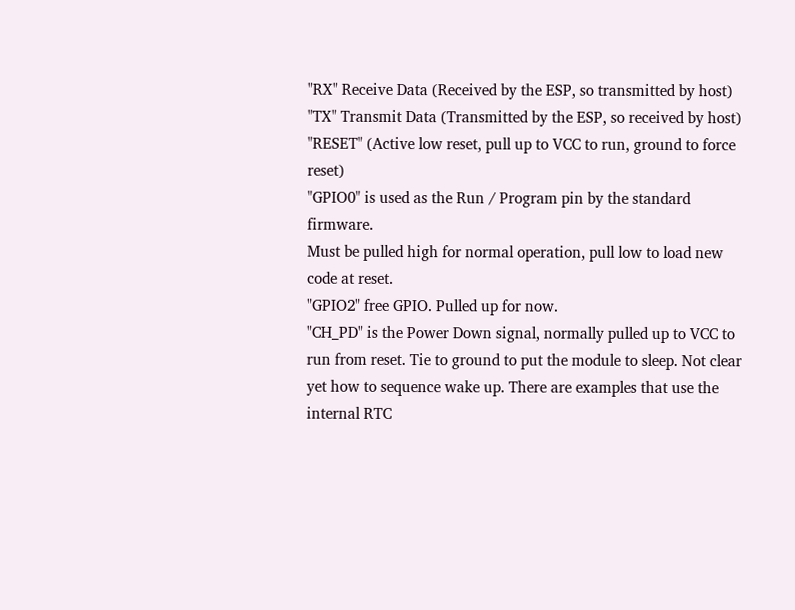"RX" Receive Data (Received by the ESP, so transmitted by host)
"TX" Transmit Data (Transmitted by the ESP, so received by host)
"RESET" (Active low reset, pull up to VCC to run, ground to force reset)
"GPIO0" is used as the Run / Program pin by the standard firmware.
Must be pulled high for normal operation, pull low to load new code at reset.
"GPIO2" free GPIO. Pulled up for now.
"CH_PD" is the Power Down signal, normally pulled up to VCC to run from reset. Tie to ground to put the module to sleep. Not clear yet how to sequence wake up. There are examples that use the internal RTC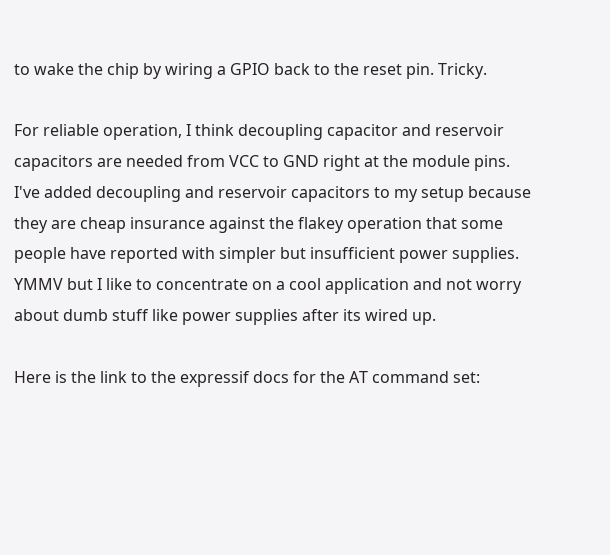to wake the chip by wiring a GPIO back to the reset pin. Tricky.

For reliable operation, I think decoupling capacitor and reservoir capacitors are needed from VCC to GND right at the module pins.
I've added decoupling and reservoir capacitors to my setup because they are cheap insurance against the flakey operation that some people have reported with simpler but insufficient power supplies. YMMV but I like to concentrate on a cool application and not worry about dumb stuff like power supplies after its wired up.

Here is the link to the expressif docs for the AT command set: